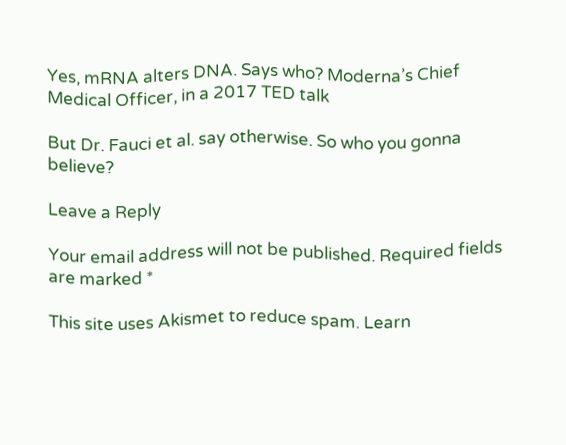Yes, mRNA alters DNA. Says who? Moderna’s Chief Medical Officer, in a 2017 TED talk

But Dr. Fauci et al. say otherwise. So who you gonna believe?

Leave a Reply

Your email address will not be published. Required fields are marked *

This site uses Akismet to reduce spam. Learn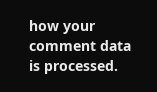how your comment data is processed.